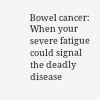Bowel cancer: When your severe fatigue could signal the deadly disease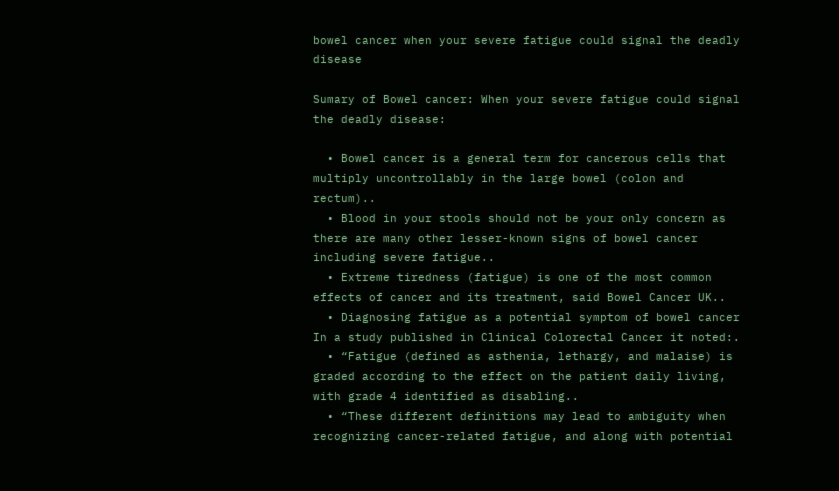bowel cancer when your severe fatigue could signal the deadly disease

Sumary of Bowel cancer: When your severe fatigue could signal the deadly disease:

  • Bowel cancer is a general term for cancerous cells that multiply uncontrollably in the large bowel (colon and rectum)..
  • Blood in your stools should not be your only concern as there are many other lesser-known signs of bowel cancer including severe fatigue..
  • Extreme tiredness (fatigue) is one of the most common effects of cancer and its treatment, said Bowel Cancer UK..
  • Diagnosing fatigue as a potential symptom of bowel cancer In a study published in Clinical Colorectal Cancer it noted:.
  • “Fatigue (defined as asthenia, lethargy, and malaise) is graded according to the effect on the patient daily living, with grade 4 identified as disabling..
  • “These different definitions may lead to ambiguity when recognizing cancer-related fatigue, and along with potential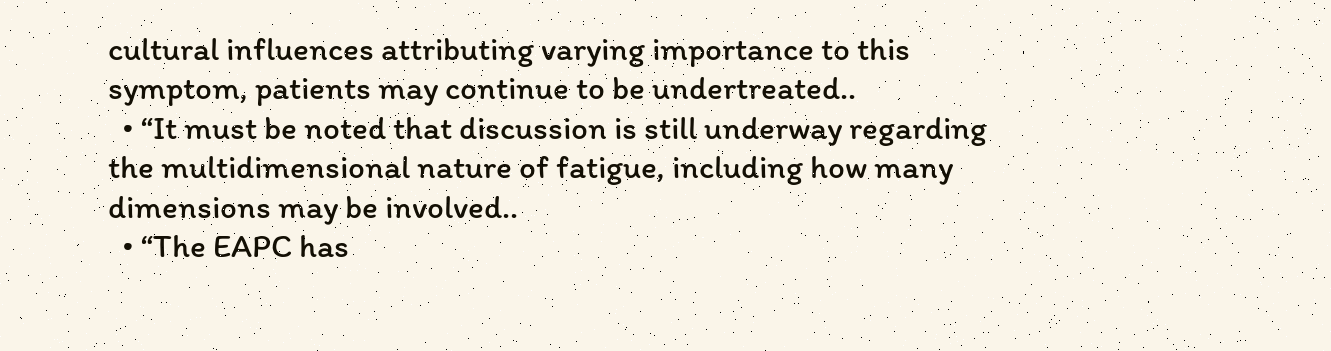cultural influences attributing varying importance to this symptom, patients may continue to be undertreated..
  • “It must be noted that discussion is still underway regarding the multidimensional nature of fatigue, including how many dimensions may be involved..
  • “The EAPC has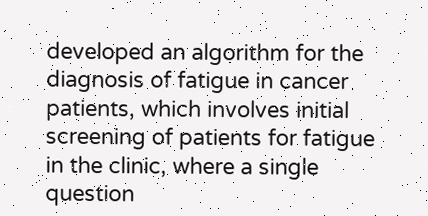developed an algorithm for the diagnosis of fatigue in cancer patients, which involves initial screening of patients for fatigue in the clinic, where a single question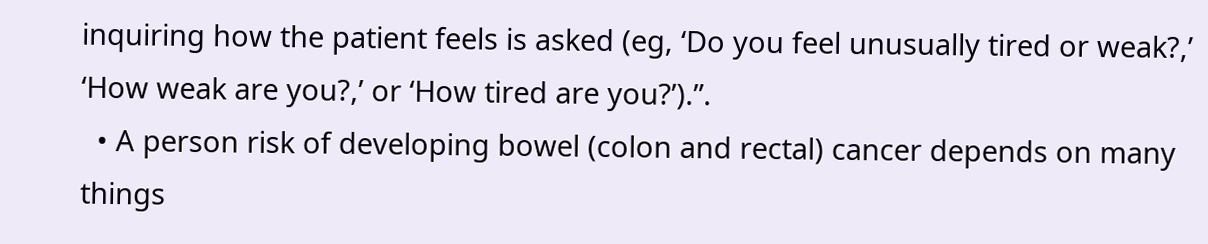inquiring how the patient feels is asked (eg, ‘Do you feel unusually tired or weak?,’ ‘How weak are you?,’ or ‘How tired are you?’).”.
  • A person risk of developing bowel (colon and rectal) cancer depends on many things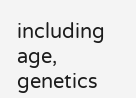including age, genetics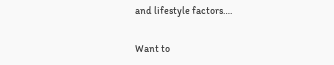and lifestyle factors….

Want to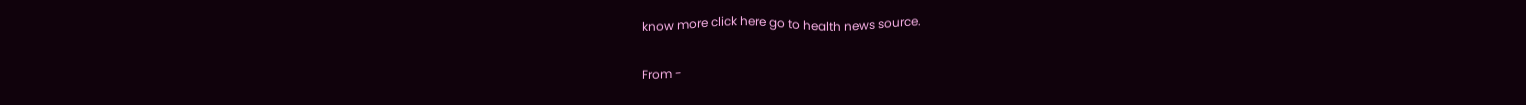know more click here go to health news source.

From -